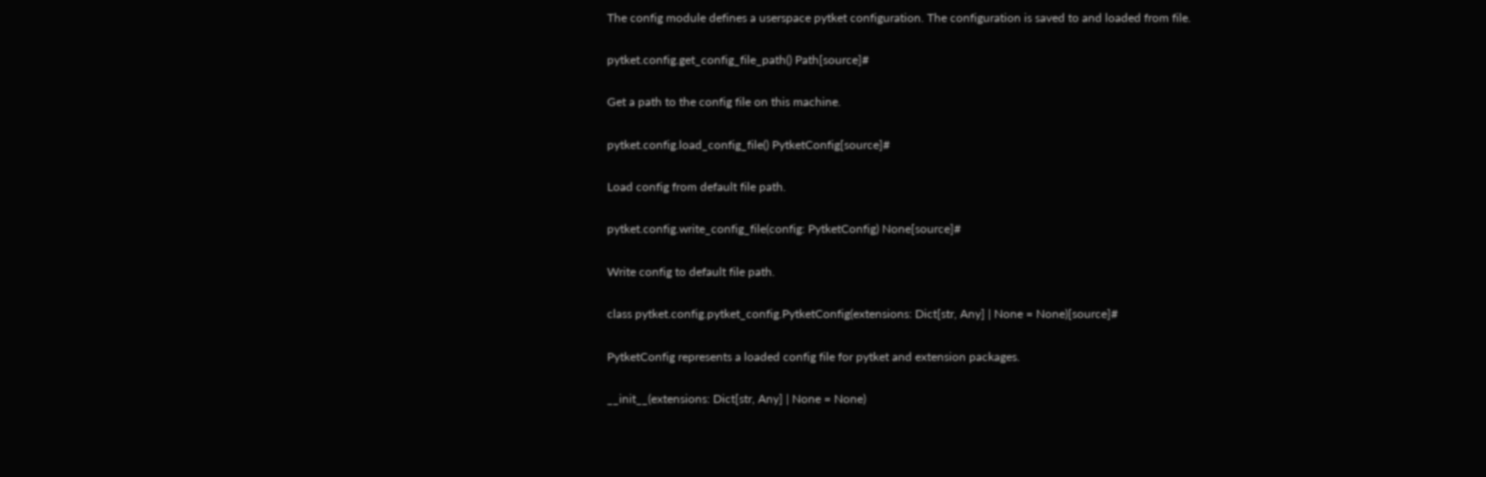The config module defines a userspace pytket configuration. The configuration is saved to and loaded from file.

pytket.config.get_config_file_path() Path[source]#

Get a path to the config file on this machine.

pytket.config.load_config_file() PytketConfig[source]#

Load config from default file path.

pytket.config.write_config_file(config: PytketConfig) None[source]#

Write config to default file path.

class pytket.config.pytket_config.PytketConfig(extensions: Dict[str, Any] | None = None)[source]#

PytketConfig represents a loaded config file for pytket and extension packages.

__init__(extensions: Dict[str, Any] | None = None)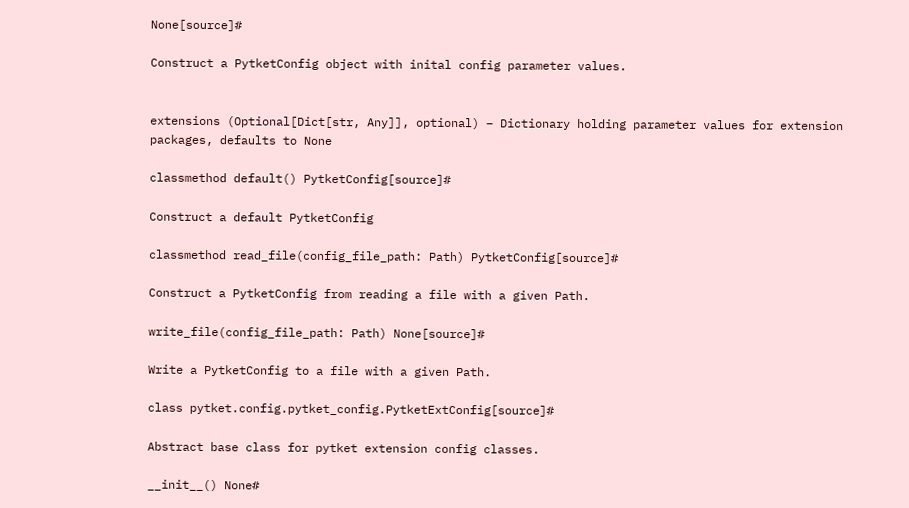None[source]#

Construct a PytketConfig object with inital config parameter values.


extensions (Optional[Dict[str, Any]], optional) – Dictionary holding parameter values for extension packages, defaults to None

classmethod default() PytketConfig[source]#

Construct a default PytketConfig

classmethod read_file(config_file_path: Path) PytketConfig[source]#

Construct a PytketConfig from reading a file with a given Path.

write_file(config_file_path: Path) None[source]#

Write a PytketConfig to a file with a given Path.

class pytket.config.pytket_config.PytketExtConfig[source]#

Abstract base class for pytket extension config classes.

__init__() None#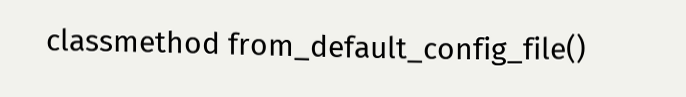classmethod from_default_config_file()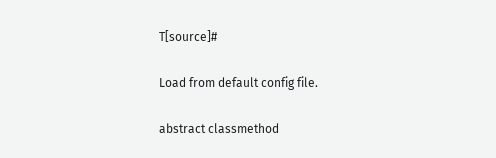T[source]#

Load from default config file.

abstract classmethod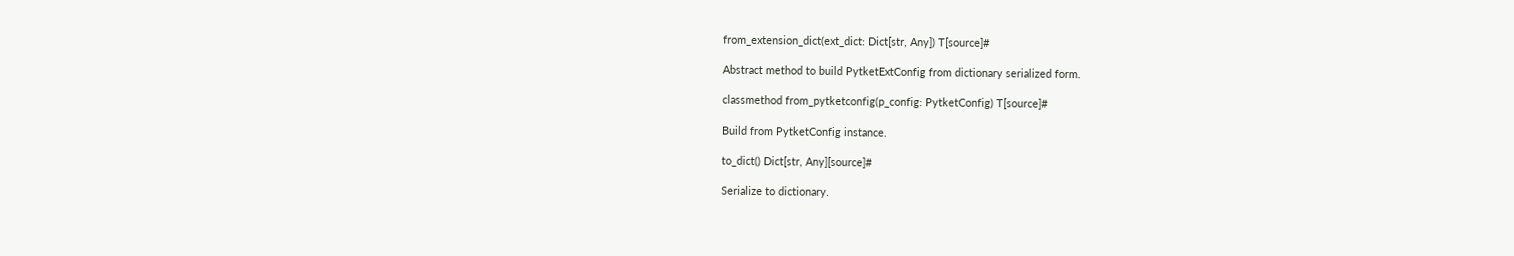from_extension_dict(ext_dict: Dict[str, Any]) T[source]#

Abstract method to build PytketExtConfig from dictionary serialized form.

classmethod from_pytketconfig(p_config: PytketConfig) T[source]#

Build from PytketConfig instance.

to_dict() Dict[str, Any][source]#

Serialize to dictionary.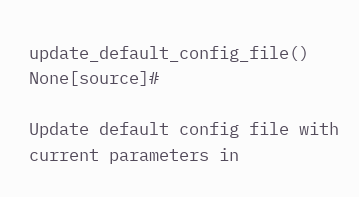update_default_config_file() None[source]#

Update default config file with current parameters in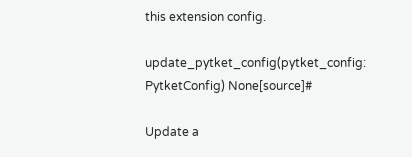this extension config.

update_pytket_config(pytket_config: PytketConfig) None[source]#

Update a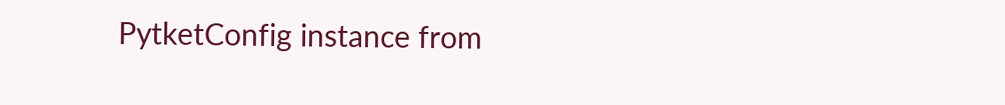PytketConfig instance from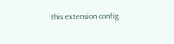this extension config.